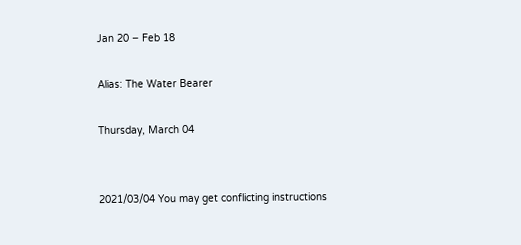Jan 20 − Feb 18

Alias: The Water Bearer

Thursday, March 04


2021/03/04 You may get conflicting instructions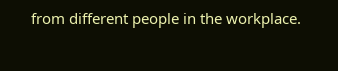from different people in the workplace.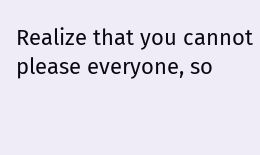Realize that you cannot please everyone, so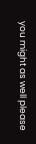you might as well please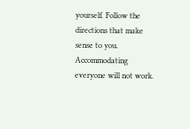yourself. Follow the directions that make sense to you. Accommodating everyone will not work.